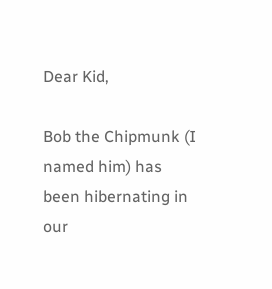Dear Kid,

Bob the Chipmunk (I named him) has been hibernating in our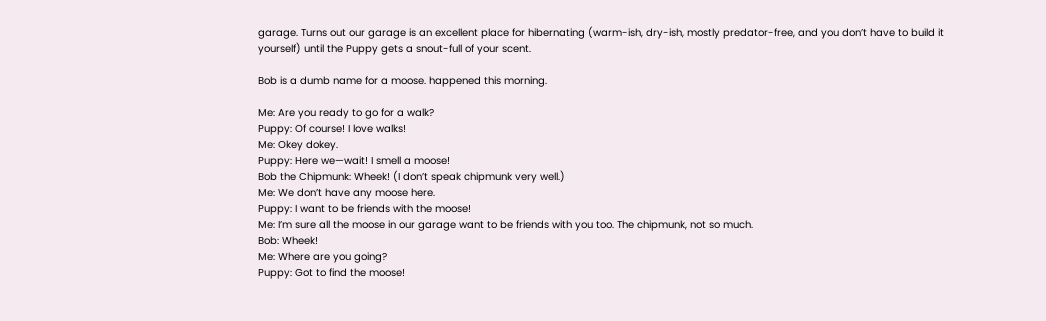garage. Turns out our garage is an excellent place for hibernating (warm-ish, dry-ish, mostly predator-free, and you don’t have to build it yourself) until the Puppy gets a snout-full of your scent.

Bob is a dumb name for a moose. happened this morning.

Me: Are you ready to go for a walk?
Puppy: Of course! I love walks!
Me: Okey dokey.
Puppy: Here we—wait! I smell a moose!
Bob the Chipmunk: Wheek! (I don’t speak chipmunk very well.)
Me: We don’t have any moose here.
Puppy: I want to be friends with the moose!
Me: I’m sure all the moose in our garage want to be friends with you too. The chipmunk, not so much.
Bob: Wheek!
Me: Where are you going?
Puppy: Got to find the moose!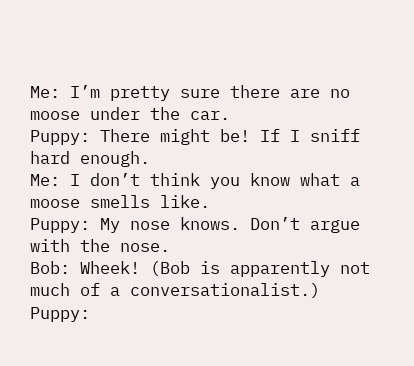Me: I’m pretty sure there are no moose under the car.
Puppy: There might be! If I sniff hard enough.
Me: I don’t think you know what a moose smells like.
Puppy: My nose knows. Don’t argue with the nose.
Bob: Wheek! (Bob is apparently not much of a conversationalist.)
Puppy: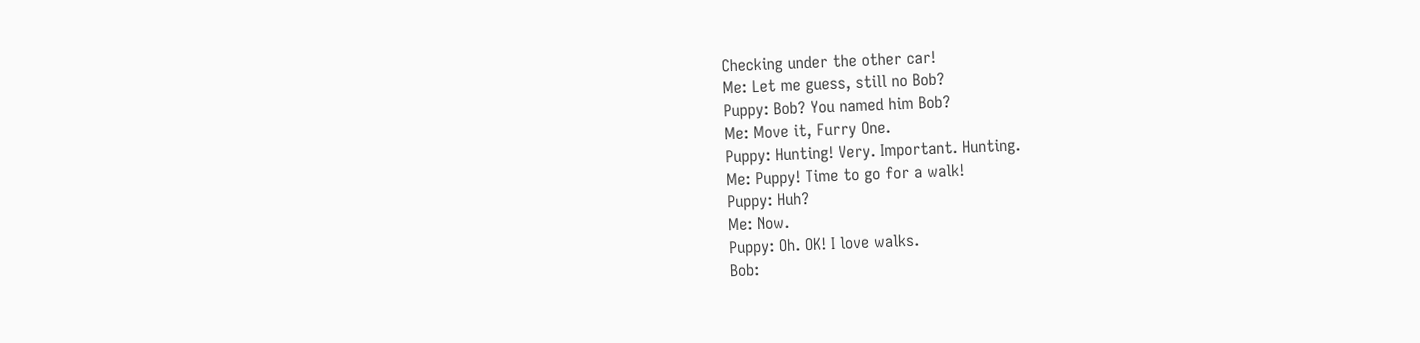Checking under the other car!
Me: Let me guess, still no Bob?
Puppy: Bob? You named him Bob?
Me: Move it, Furry One.
Puppy: Hunting! Very. Important. Hunting.
Me: Puppy! Time to go for a walk!
Puppy: Huh?
Me: Now.
Puppy: Oh. OK! I love walks.
Bob: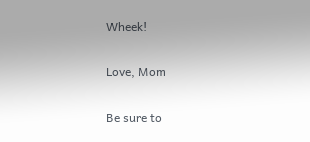Wheek!

Love, Mom

Be sure to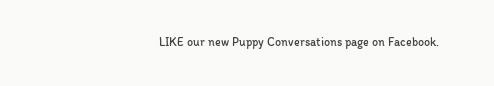LIKE our new Puppy Conversations page on Facebook.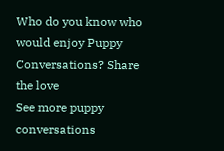Who do you know who would enjoy Puppy Conversations? Share the love
See more puppy conversations